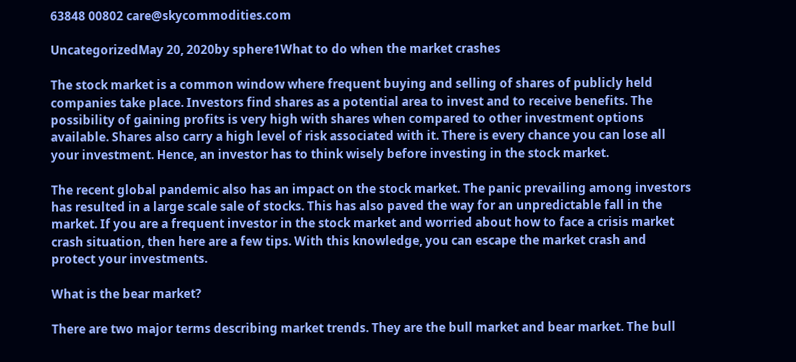63848 00802 care@skycommodities.com

UncategorizedMay 20, 2020by sphere1What to do when the market crashes

The stock market is a common window where frequent buying and selling of shares of publicly held companies take place. Investors find shares as a potential area to invest and to receive benefits. The possibility of gaining profits is very high with shares when compared to other investment options available. Shares also carry a high level of risk associated with it. There is every chance you can lose all your investment. Hence, an investor has to think wisely before investing in the stock market.

The recent global pandemic also has an impact on the stock market. The panic prevailing among investors has resulted in a large scale sale of stocks. This has also paved the way for an unpredictable fall in the market. If you are a frequent investor in the stock market and worried about how to face a crisis market crash situation, then here are a few tips. With this knowledge, you can escape the market crash and protect your investments.

What is the bear market?

There are two major terms describing market trends. They are the bull market and bear market. The bull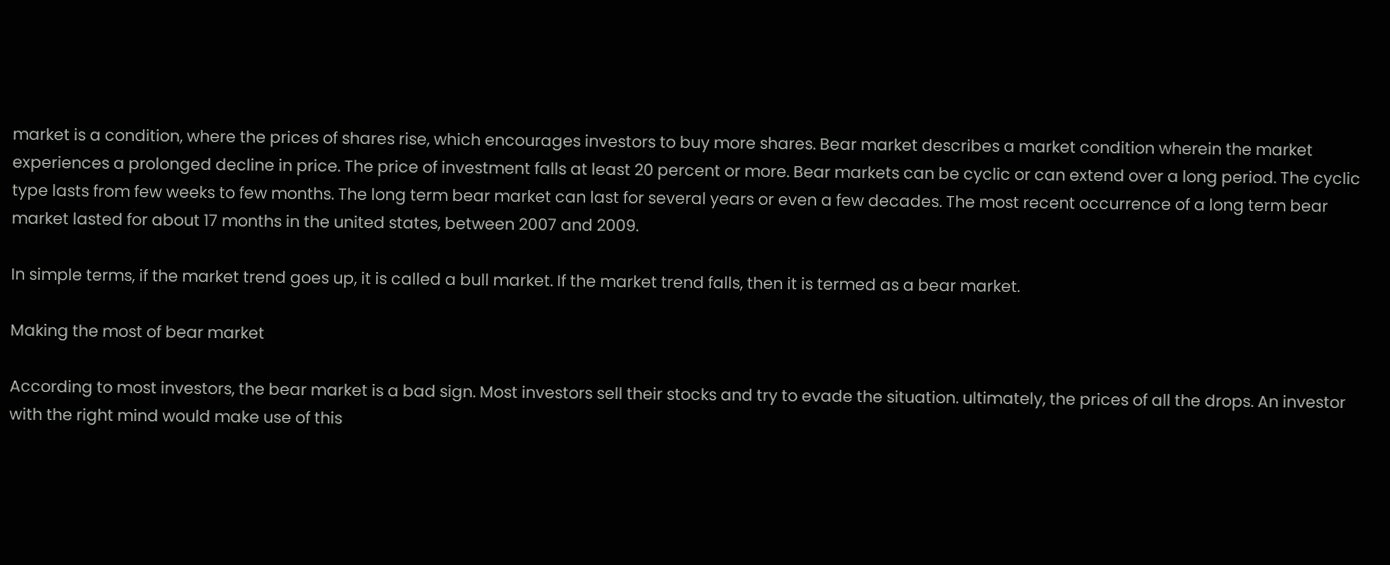market is a condition, where the prices of shares rise, which encourages investors to buy more shares. Bear market describes a market condition wherein the market experiences a prolonged decline in price. The price of investment falls at least 20 percent or more. Bear markets can be cyclic or can extend over a long period. The cyclic type lasts from few weeks to few months. The long term bear market can last for several years or even a few decades. The most recent occurrence of a long term bear market lasted for about 17 months in the united states, between 2007 and 2009.

In simple terms, if the market trend goes up, it is called a bull market. If the market trend falls, then it is termed as a bear market.

Making the most of bear market

According to most investors, the bear market is a bad sign. Most investors sell their stocks and try to evade the situation. ultimately, the prices of all the drops. An investor with the right mind would make use of this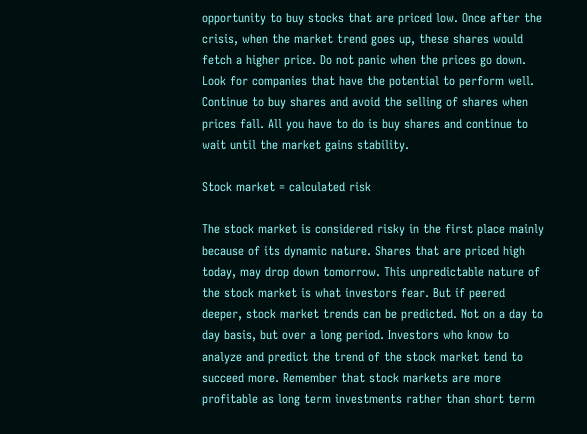opportunity to buy stocks that are priced low. Once after the crisis, when the market trend goes up, these shares would fetch a higher price. Do not panic when the prices go down. Look for companies that have the potential to perform well. Continue to buy shares and avoid the selling of shares when prices fall. All you have to do is buy shares and continue to wait until the market gains stability.

Stock market = calculated risk

The stock market is considered risky in the first place mainly because of its dynamic nature. Shares that are priced high today, may drop down tomorrow. This unpredictable nature of the stock market is what investors fear. But if peered deeper, stock market trends can be predicted. Not on a day to day basis, but over a long period. Investors who know to analyze and predict the trend of the stock market tend to succeed more. Remember that stock markets are more profitable as long term investments rather than short term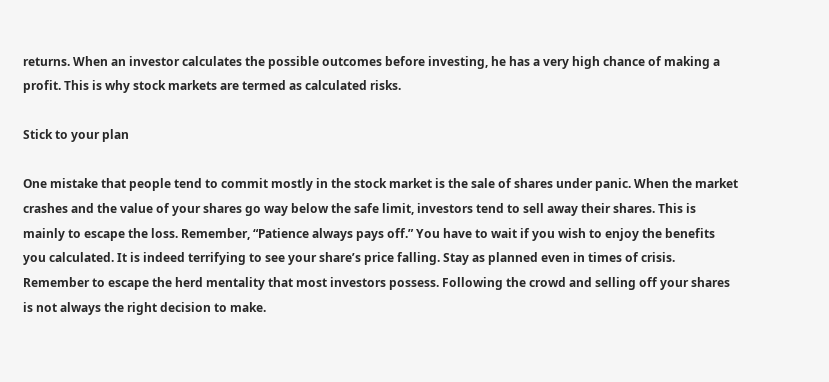returns. When an investor calculates the possible outcomes before investing, he has a very high chance of making a profit. This is why stock markets are termed as calculated risks.

Stick to your plan

One mistake that people tend to commit mostly in the stock market is the sale of shares under panic. When the market crashes and the value of your shares go way below the safe limit, investors tend to sell away their shares. This is mainly to escape the loss. Remember, “Patience always pays off.” You have to wait if you wish to enjoy the benefits you calculated. It is indeed terrifying to see your share’s price falling. Stay as planned even in times of crisis. Remember to escape the herd mentality that most investors possess. Following the crowd and selling off your shares is not always the right decision to make.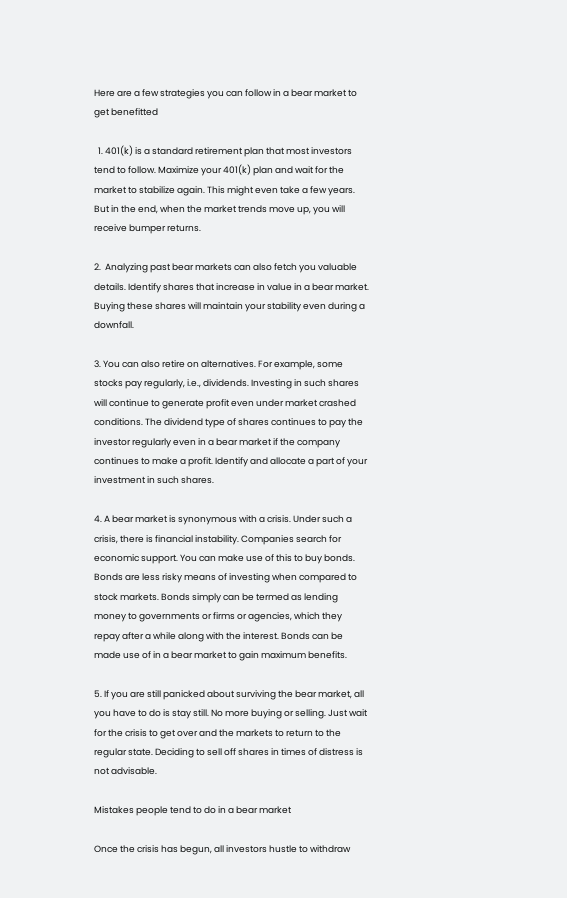Here are a few strategies you can follow in a bear market to get benefitted

  1. 401(k) is a standard retirement plan that most investors tend to follow. Maximize your 401(k) plan and wait for the market to stabilize again. This might even take a few years. But in the end, when the market trends move up, you will receive bumper returns.

2.  Analyzing past bear markets can also fetch you valuable details. Identify shares that increase in value in a bear market. Buying these shares will maintain your stability even during a downfall.

3. You can also retire on alternatives. For example, some stocks pay regularly, i.e., dividends. Investing in such shares will continue to generate profit even under market crashed conditions. The dividend type of shares continues to pay the investor regularly even in a bear market if the company continues to make a profit. Identify and allocate a part of your investment in such shares.

4. A bear market is synonymous with a crisis. Under such a crisis, there is financial instability. Companies search for economic support. You can make use of this to buy bonds. Bonds are less risky means of investing when compared to stock markets. Bonds simply can be termed as lending money to governments or firms or agencies, which they repay after a while along with the interest. Bonds can be made use of in a bear market to gain maximum benefits.

5. If you are still panicked about surviving the bear market, all you have to do is stay still. No more buying or selling. Just wait for the crisis to get over and the markets to return to the regular state. Deciding to sell off shares in times of distress is not advisable.

Mistakes people tend to do in a bear market

Once the crisis has begun, all investors hustle to withdraw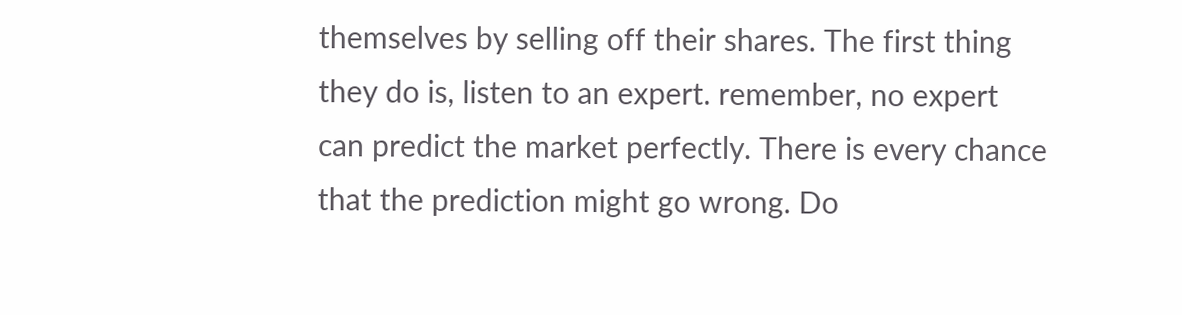themselves by selling off their shares. The first thing they do is, listen to an expert. remember, no expert can predict the market perfectly. There is every chance that the prediction might go wrong. Do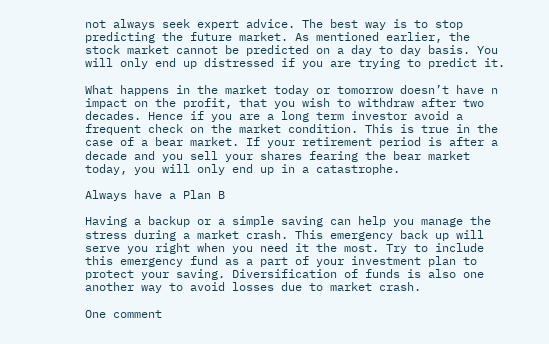not always seek expert advice. The best way is to stop predicting the future market. As mentioned earlier, the stock market cannot be predicted on a day to day basis. You will only end up distressed if you are trying to predict it.

What happens in the market today or tomorrow doesn’t have n impact on the profit, that you wish to withdraw after two decades. Hence if you are a long term investor avoid a frequent check on the market condition. This is true in the case of a bear market. If your retirement period is after a decade and you sell your shares fearing the bear market today, you will only end up in a catastrophe.

Always have a Plan B

Having a backup or a simple saving can help you manage the stress during a market crash. This emergency back up will serve you right when you need it the most. Try to include this emergency fund as a part of your investment plan to protect your saving. Diversification of funds is also one another way to avoid losses due to market crash.

One comment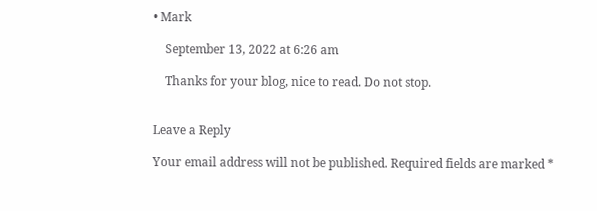• Mark

    September 13, 2022 at 6:26 am

    Thanks for your blog, nice to read. Do not stop.


Leave a Reply

Your email address will not be published. Required fields are marked *